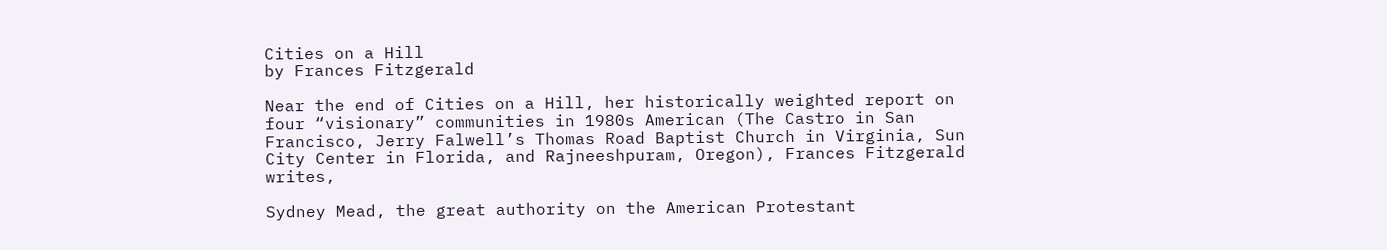Cities on a Hill
by Frances Fitzgerald

Near the end of Cities on a Hill, her historically weighted report on four “visionary” communities in 1980s American (The Castro in San Francisco, Jerry Falwell’s Thomas Road Baptist Church in Virginia, Sun City Center in Florida, and Rajneeshpuram, Oregon), Frances Fitzgerald writes,

Sydney Mead, the great authority on the American Protestant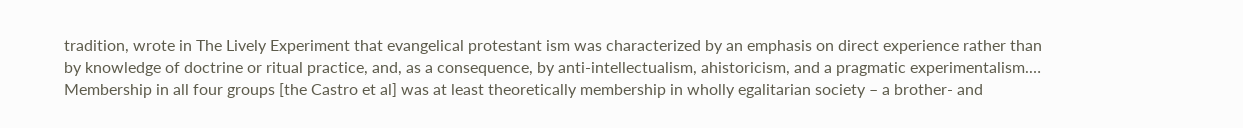tradition, wrote in The Lively Experiment that evangelical protestant ism was characterized by an emphasis on direct experience rather than by knowledge of doctrine or ritual practice, and, as a consequence, by anti-intellectualism, ahistoricism, and a pragmatic experimentalism.… Membership in all four groups [the Castro et al] was at least theoretically membership in wholly egalitarian society – a brother- and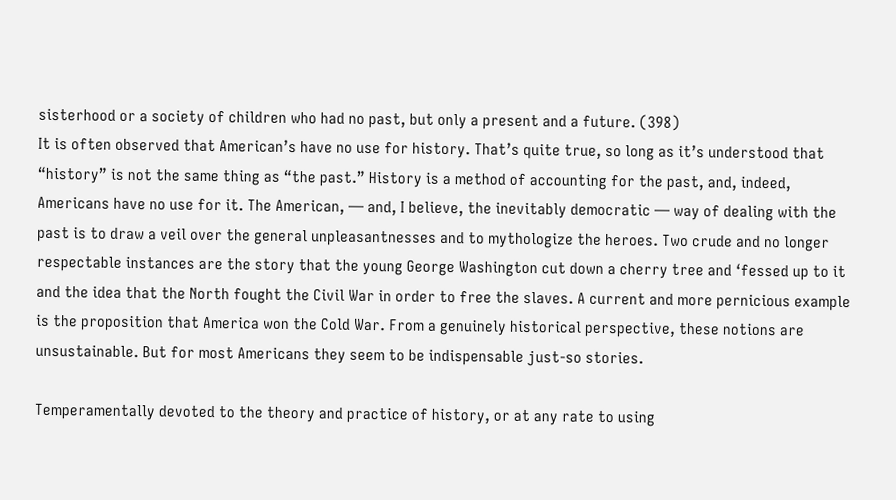sisterhood or a society of children who had no past, but only a present and a future. (398)
It is often observed that American’s have no use for history. That’s quite true, so long as it’s understood that “history” is not the same thing as “the past.” History is a method of accounting for the past, and, indeed, Americans have no use for it. The American, — and, I believe, the inevitably democratic — way of dealing with the past is to draw a veil over the general unpleasantnesses and to mythologize the heroes. Two crude and no longer respectable instances are the story that the young George Washington cut down a cherry tree and ‘fessed up to it and the idea that the North fought the Civil War in order to free the slaves. A current and more pernicious example is the proposition that America won the Cold War. From a genuinely historical perspective, these notions are unsustainable. But for most Americans they seem to be indispensable just-so stories.

Temperamentally devoted to the theory and practice of history, or at any rate to using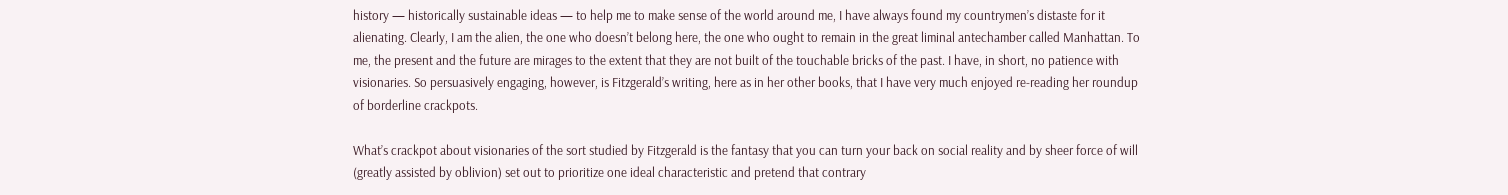history — historically sustainable ideas — to help me to make sense of the world around me, I have always found my countrymen’s distaste for it alienating. Clearly, I am the alien, the one who doesn’t belong here, the one who ought to remain in the great liminal antechamber called Manhattan. To me, the present and the future are mirages to the extent that they are not built of the touchable bricks of the past. I have, in short, no patience with visionaries. So persuasively engaging, however, is Fitzgerald’s writing, here as in her other books, that I have very much enjoyed re-reading her roundup of borderline crackpots.

What’s crackpot about visionaries of the sort studied by Fitzgerald is the fantasy that you can turn your back on social reality and by sheer force of will (greatly assisted by oblivion) set out to prioritize one ideal characteristic and pretend that contrary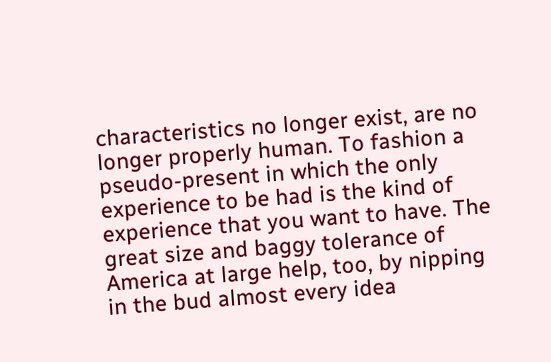characteristics no longer exist, are no longer properly human. To fashion a pseudo-present in which the only experience to be had is the kind of experience that you want to have. The great size and baggy tolerance of America at large help, too, by nipping in the bud almost every idea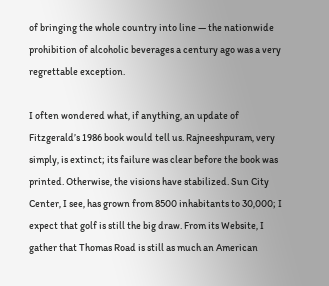of bringing the whole country into line — the nationwide prohibition of alcoholic beverages a century ago was a very regrettable exception.

I often wondered what, if anything, an update of Fitzgerald’s 1986 book would tell us. Rajneeshpuram, very simply, is extinct; its failure was clear before the book was printed. Otherwise, the visions have stabilized. Sun City Center, I see, has grown from 8500 inhabitants to 30,000; I expect that golf is still the big draw. From its Website, I gather that Thomas Road is still as much an American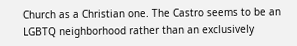Church as a Christian one. The Castro seems to be an LGBTQ neighborhood rather than an exclusively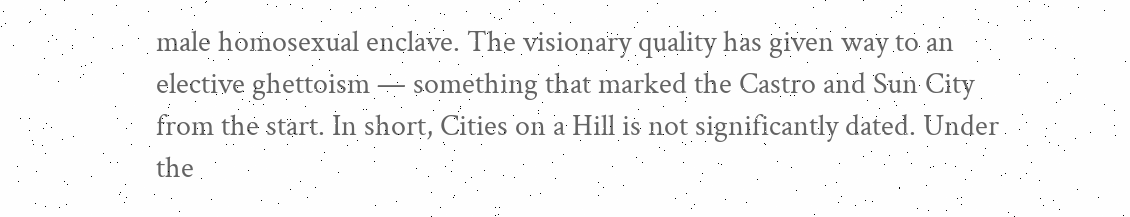male homosexual enclave. The visionary quality has given way to an elective ghettoism — something that marked the Castro and Sun City from the start. In short, Cities on a Hill is not significantly dated. Under the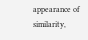appearance of similarity,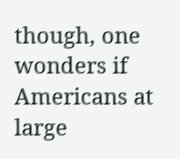though, one wonders if Americans at large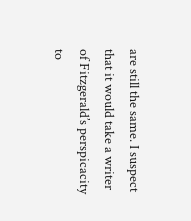are still the same. I suspect that it would take a writer of Fitzgerald’s perspicacity to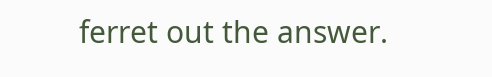ferret out the answer.